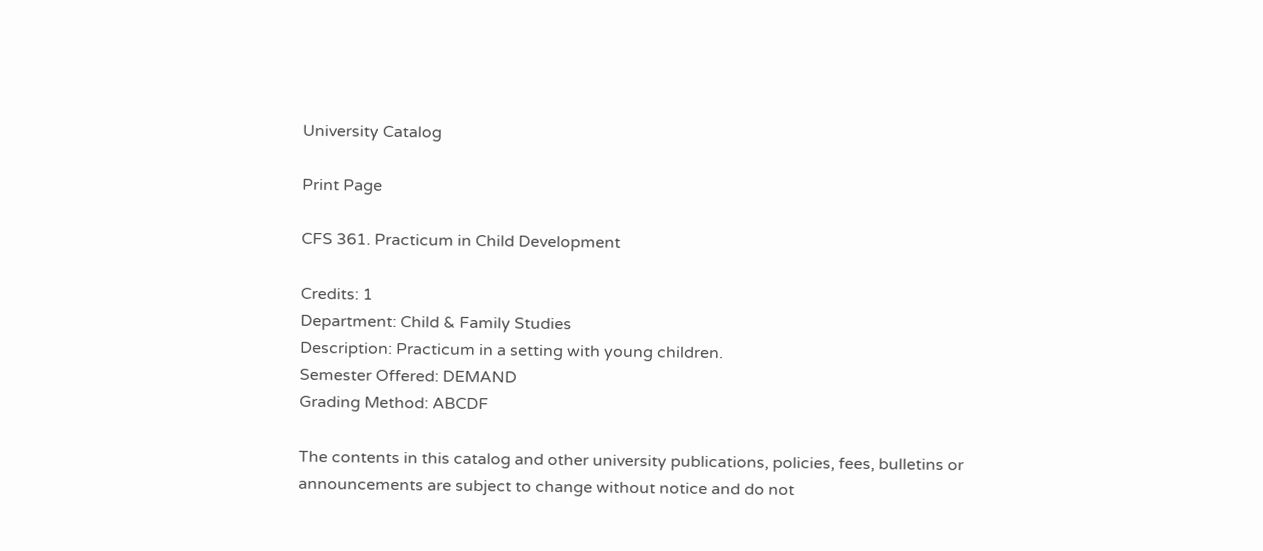University Catalog

Print Page

CFS 361. Practicum in Child Development

Credits: 1
Department: Child & Family Studies
Description: Practicum in a setting with young children.
Semester Offered: DEMAND
Grading Method: ABCDF

The contents in this catalog and other university publications, policies, fees, bulletins or announcements are subject to change without notice and do not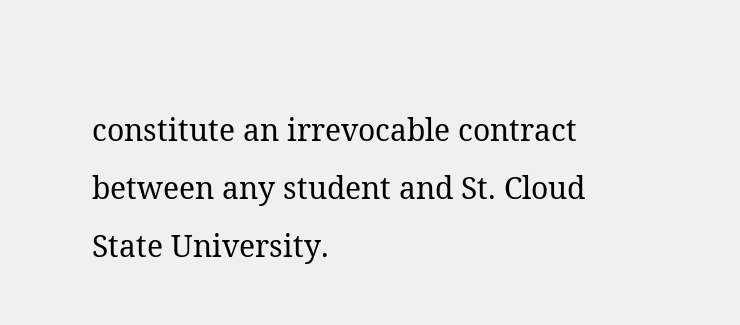constitute an irrevocable contract between any student and St. Cloud State University.